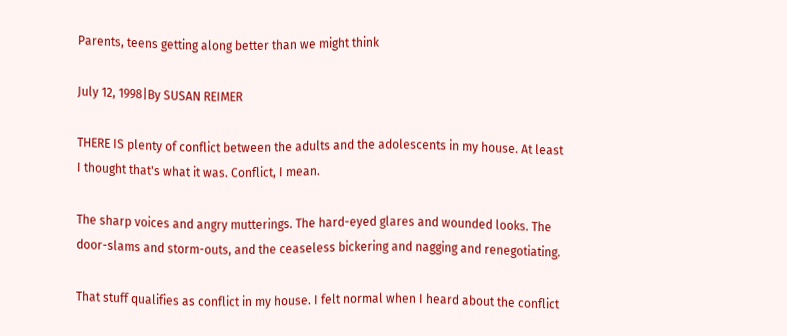Parents, teens getting along better than we might think

July 12, 1998|By SUSAN REIMER

THERE IS plenty of conflict between the adults and the adolescents in my house. At least I thought that's what it was. Conflict, I mean.

The sharp voices and angry mutterings. The hard-eyed glares and wounded looks. The door-slams and storm-outs, and the ceaseless bickering and nagging and renegotiating.

That stuff qualifies as conflict in my house. I felt normal when I heard about the conflict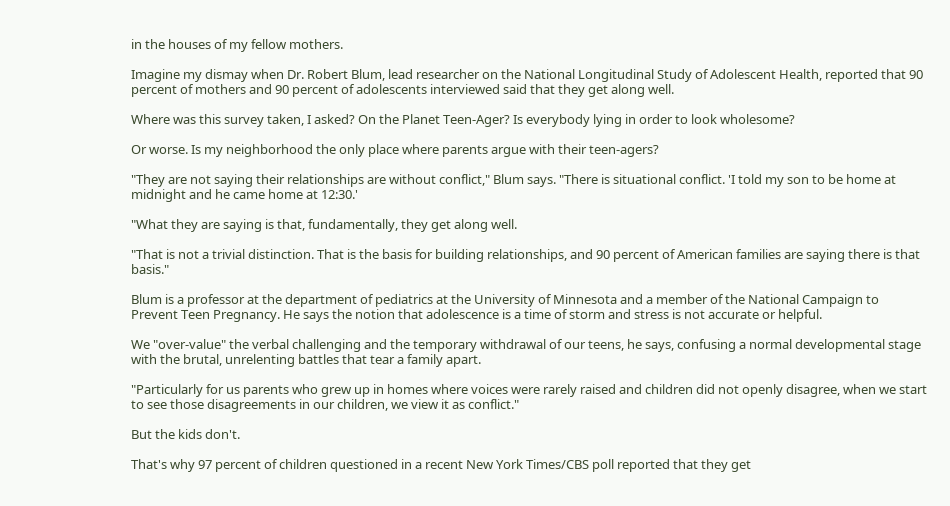in the houses of my fellow mothers.

Imagine my dismay when Dr. Robert Blum, lead researcher on the National Longitudinal Study of Adolescent Health, reported that 90 percent of mothers and 90 percent of adolescents interviewed said that they get along well.

Where was this survey taken, I asked? On the Planet Teen-Ager? Is everybody lying in order to look wholesome?

Or worse. Is my neighborhood the only place where parents argue with their teen-agers?

"They are not saying their relationships are without conflict," Blum says. "There is situational conflict. 'I told my son to be home at midnight and he came home at 12:30.'

"What they are saying is that, fundamentally, they get along well.

"That is not a trivial distinction. That is the basis for building relationships, and 90 percent of American families are saying there is that basis."

Blum is a professor at the department of pediatrics at the University of Minnesota and a member of the National Campaign to Prevent Teen Pregnancy. He says the notion that adolescence is a time of storm and stress is not accurate or helpful.

We "over-value" the verbal challenging and the temporary withdrawal of our teens, he says, confusing a normal developmental stage with the brutal, unrelenting battles that tear a family apart.

"Particularly for us parents who grew up in homes where voices were rarely raised and children did not openly disagree, when we start to see those disagreements in our children, we view it as conflict."

But the kids don't.

That's why 97 percent of children questioned in a recent New York Times/CBS poll reported that they get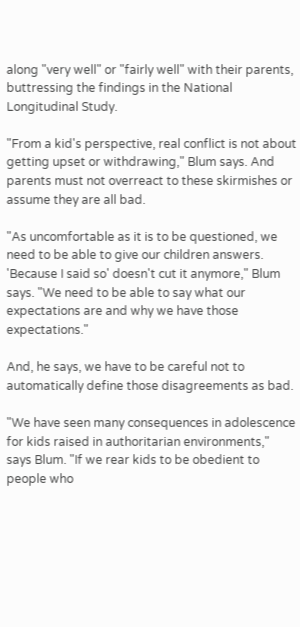along "very well" or "fairly well" with their parents, buttressing the findings in the National Longitudinal Study.

"From a kid's perspective, real conflict is not about getting upset or withdrawing," Blum says. And parents must not overreact to these skirmishes or assume they are all bad.

"As uncomfortable as it is to be questioned, we need to be able to give our children answers. 'Because I said so' doesn't cut it anymore," Blum says. "We need to be able to say what our expectations are and why we have those expectations."

And, he says, we have to be careful not to automatically define those disagreements as bad.

"We have seen many consequences in adolescence for kids raised in authoritarian environments," says Blum. "If we rear kids to be obedient to people who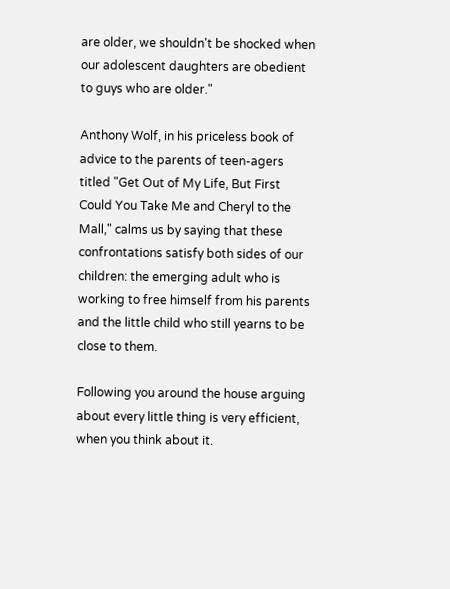are older, we shouldn't be shocked when our adolescent daughters are obedient to guys who are older."

Anthony Wolf, in his priceless book of advice to the parents of teen-agers titled "Get Out of My Life, But First Could You Take Me and Cheryl to the Mall," calms us by saying that these confrontations satisfy both sides of our children: the emerging adult who is working to free himself from his parents and the little child who still yearns to be close to them.

Following you around the house arguing about every little thing is very efficient, when you think about it.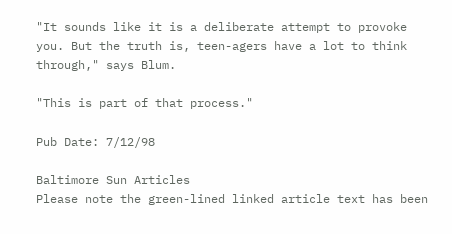"It sounds like it is a deliberate attempt to provoke you. But the truth is, teen-agers have a lot to think through," says Blum.

"This is part of that process."

Pub Date: 7/12/98

Baltimore Sun Articles
Please note the green-lined linked article text has been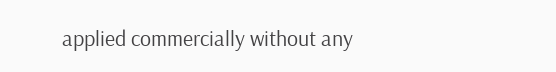applied commercially without any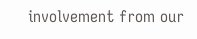involvement from our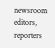newsroom editors, reporters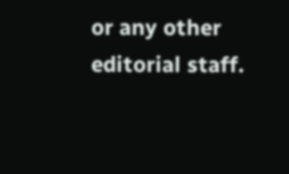or any other editorial staff.